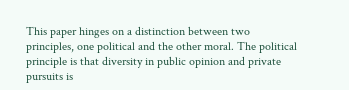This paper hinges on a distinction between two principles, one political and the other moral. The political principle is that diversity in public opinion and private pursuits is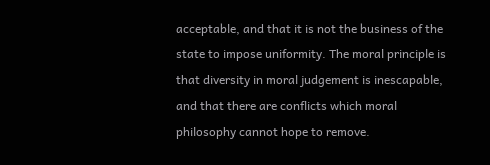acceptable, and that it is not the business of the state to impose uniformity. The moral principle is that diversity in moral judgement is inescapable, and that there are conflicts which moral philosophy cannot hope to remove.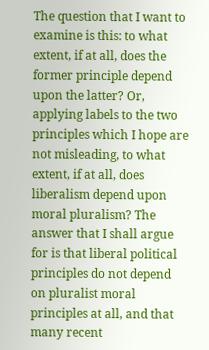The question that I want to examine is this: to what extent, if at all, does the former principle depend upon the latter? Or, applying labels to the two principles which I hope are not misleading, to what extent, if at all, does liberalism depend upon moral pluralism? The answer that I shall argue for is that liberal political principles do not depend on pluralist moral principles at all, and that many recent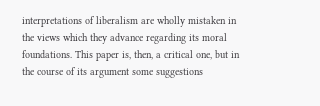interpretations of liberalism are wholly mistaken in the views which they advance regarding its moral foundations. This paper is, then, a critical one, but in the course of its argument some suggestions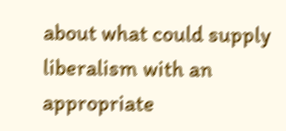about what could supply liberalism with an appropriate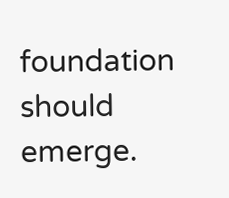foundation should emerge.